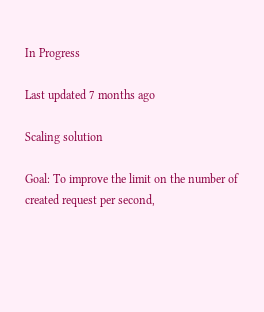In Progress

Last updated 7 months ago

Scaling solution

Goal: To improve the limit on the number of created request per second,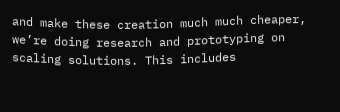and make these creation much much cheaper, we’re doing research and prototyping on scaling solutions. This includes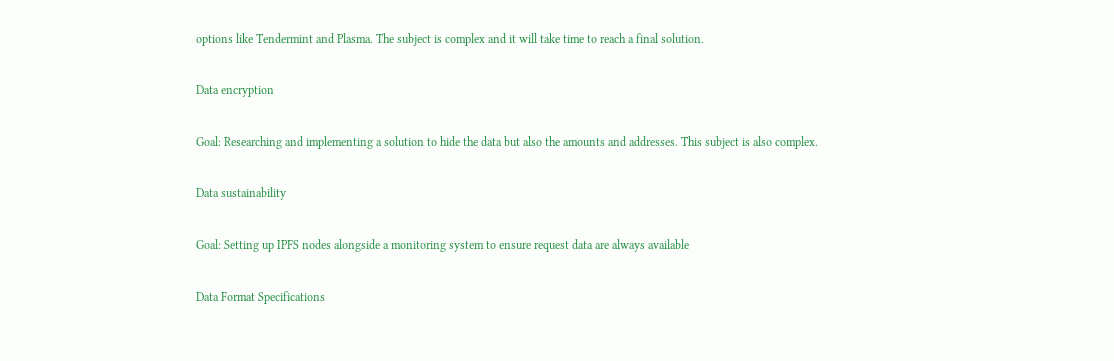options like Tendermint and Plasma. The subject is complex and it will take time to reach a final solution.

Data encryption

Goal: Researching and implementing a solution to hide the data but also the amounts and addresses. This subject is also complex.

Data sustainability

Goal: Setting up IPFS nodes alongside a monitoring system to ensure request data are always available

Data Format Specifications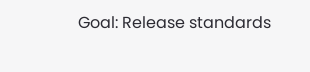Goal: Release standards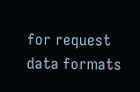for request data formats